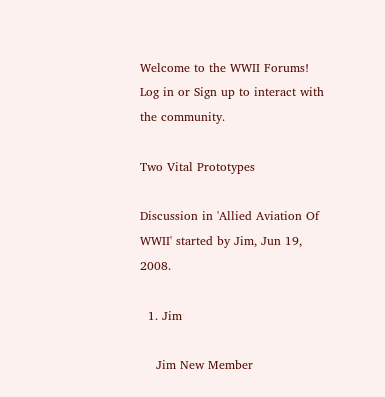Welcome to the WWII Forums! Log in or Sign up to interact with the community.

Two Vital Prototypes

Discussion in 'Allied Aviation Of WWII' started by Jim, Jun 19, 2008.

  1. Jim

    Jim New Member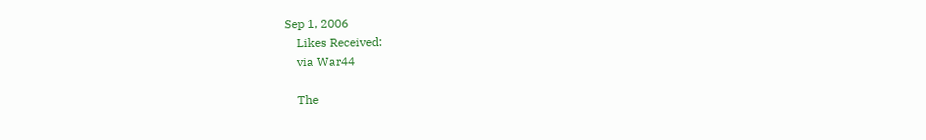Sep 1, 2006
    Likes Received:
    via War44

    The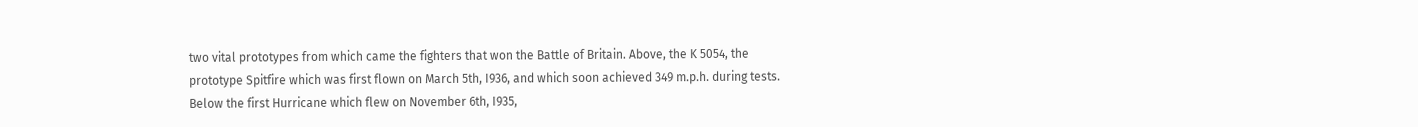two vital prototypes from which came the fighters that won the Battle of Britain. Above, the K 5054, the prototype Spitfire which was first flown on March 5th, I936, and which soon achieved 349 m.p.h. during tests. Below the first Hurricane which flew on November 6th, I935,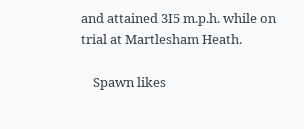and attained 3I5 m.p.h. while on trial at Martlesham Heath.

    Spawn likes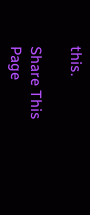this.

Share This Page